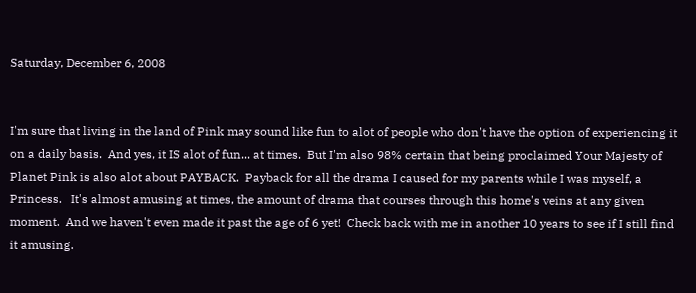Saturday, December 6, 2008


I'm sure that living in the land of Pink may sound like fun to alot of people who don't have the option of experiencing it on a daily basis.  And yes, it IS alot of fun... at times.  But I'm also 98% certain that being proclaimed Your Majesty of Planet Pink is also alot about PAYBACK.  Payback for all the drama I caused for my parents while I was myself, a Princess.   It's almost amusing at times, the amount of drama that courses through this home's veins at any given moment.  And we haven't even made it past the age of 6 yet!  Check back with me in another 10 years to see if I still find it amusing.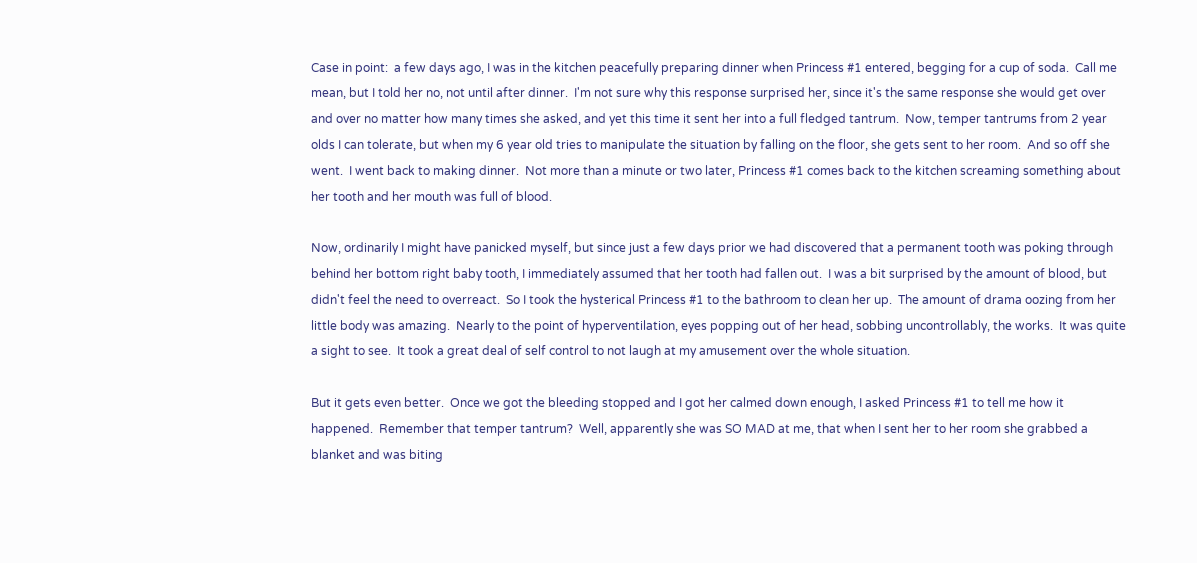Case in point:  a few days ago, I was in the kitchen peacefully preparing dinner when Princess #1 entered, begging for a cup of soda.  Call me mean, but I told her no, not until after dinner.  I'm not sure why this response surprised her, since it's the same response she would get over and over no matter how many times she asked, and yet this time it sent her into a full fledged tantrum.  Now, temper tantrums from 2 year olds I can tolerate, but when my 6 year old tries to manipulate the situation by falling on the floor, she gets sent to her room.  And so off she went.  I went back to making dinner.  Not more than a minute or two later, Princess #1 comes back to the kitchen screaming something about her tooth and her mouth was full of blood.

Now, ordinarily I might have panicked myself, but since just a few days prior we had discovered that a permanent tooth was poking through behind her bottom right baby tooth, I immediately assumed that her tooth had fallen out.  I was a bit surprised by the amount of blood, but didn't feel the need to overreact.  So I took the hysterical Princess #1 to the bathroom to clean her up.  The amount of drama oozing from her little body was amazing.  Nearly to the point of hyperventilation, eyes popping out of her head, sobbing uncontrollably, the works.  It was quite a sight to see.  It took a great deal of self control to not laugh at my amusement over the whole situation.

But it gets even better.  Once we got the bleeding stopped and I got her calmed down enough, I asked Princess #1 to tell me how it happened.  Remember that temper tantrum?  Well, apparently she was SO MAD at me, that when I sent her to her room she grabbed a blanket and was biting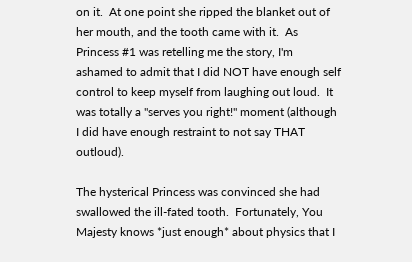on it.  At one point she ripped the blanket out of her mouth, and the tooth came with it.  As Princess #1 was retelling me the story, I'm ashamed to admit that I did NOT have enough self control to keep myself from laughing out loud.  It was totally a "serves you right!" moment (although I did have enough restraint to not say THAT outloud).

The hysterical Princess was convinced she had swallowed the ill-fated tooth.  Fortunately, You Majesty knows *just enough* about physics that I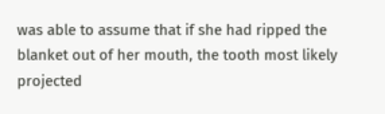was able to assume that if she had ripped the blanket out of her mouth, the tooth most likely projected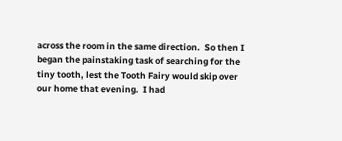across the room in the same direction.  So then I began the painstaking task of searching for the tiny tooth, lest the Tooth Fairy would skip over our home that evening.  I had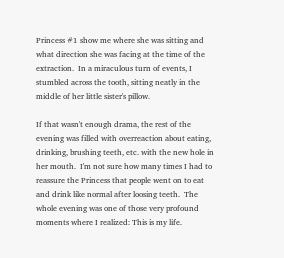Princess #1 show me where she was sitting and what direction she was facing at the time of the extraction.  In a miraculous turn of events, I stumbled across the tooth, sitting neatly in the middle of her little sister's pillow.

If that wasn't enough drama, the rest of the evening was filled with overreaction about eating, drinking, brushing teeth, etc. with the new hole in her mouth.  I'm not sure how many times I had to reassure the Princess that people went on to eat and drink like normal after loosing teeth.  The whole evening was one of those very profound moments where I realized: This is my life.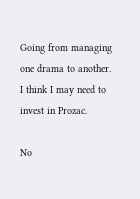Going from managing one drama to another.  I think I may need to invest in Prozac.

No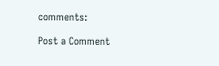comments:

Post a Comment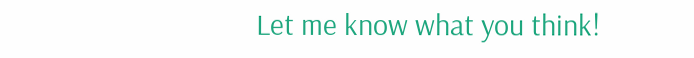Let me know what you think!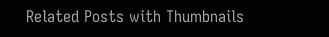Related Posts with Thumbnails